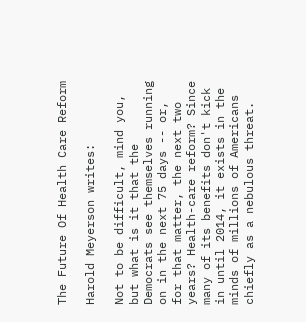The Future Of Health Care Reform

Harold Meyerson writes:

Not to be difficult, mind you, but what is it that the Democrats see themselves running on in the next 75 days -- or, for that matter, the next two years? Health-care reform? Since many of its benefits don't kick in until 2014, it exists in the minds of millions of Americans chiefly as a nebulous threat.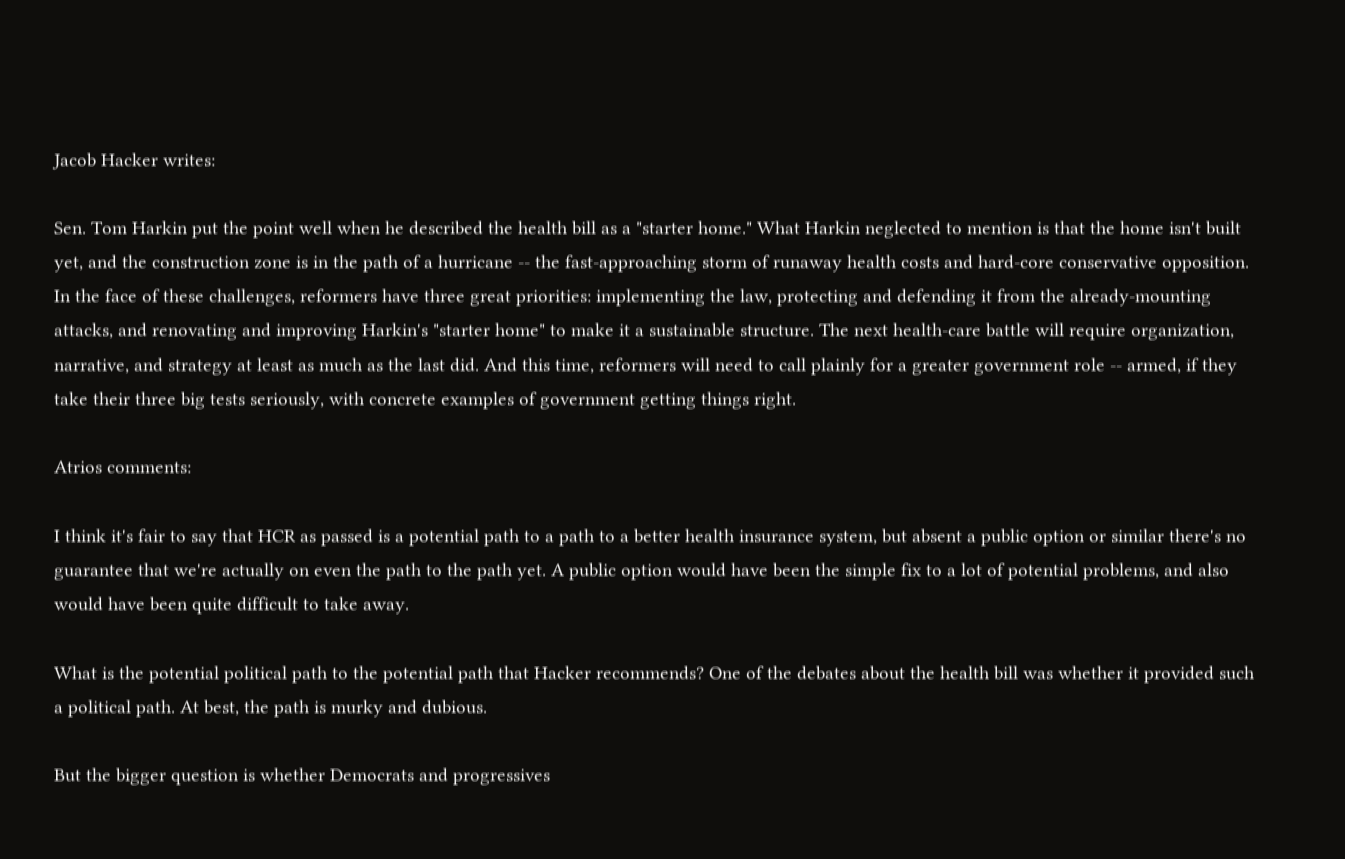Jacob Hacker writes:

Sen. Tom Harkin put the point well when he described the health bill as a "starter home." What Harkin neglected to mention is that the home isn't built yet, and the construction zone is in the path of a hurricane -- the fast-approaching storm of runaway health costs and hard-core conservative opposition. In the face of these challenges, reformers have three great priorities: implementing the law, protecting and defending it from the already-mounting attacks, and renovating and improving Harkin's "starter home" to make it a sustainable structure. The next health-care battle will require organization, narrative, and strategy at least as much as the last did. And this time, reformers will need to call plainly for a greater government role -- armed, if they take their three big tests seriously, with concrete examples of government getting things right.

Atrios comments:

I think it's fair to say that HCR as passed is a potential path to a path to a better health insurance system, but absent a public option or similar there's no guarantee that we're actually on even the path to the path yet. A public option would have been the simple fix to a lot of potential problems, and also would have been quite difficult to take away.

What is the potential political path to the potential path that Hacker recommends? One of the debates about the health bill was whether it provided such a political path. At best, the path is murky and dubious.

But the bigger question is whether Democrats and progressives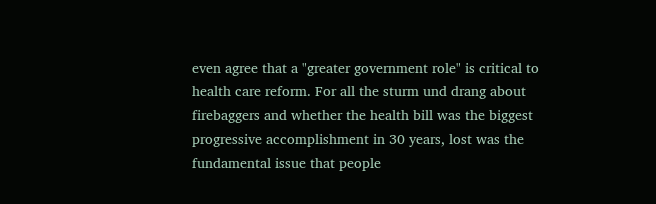even agree that a "greater government role" is critical to health care reform. For all the sturm und drang about firebaggers and whether the health bill was the biggest progressive accomplishment in 30 years, lost was the fundamental issue that people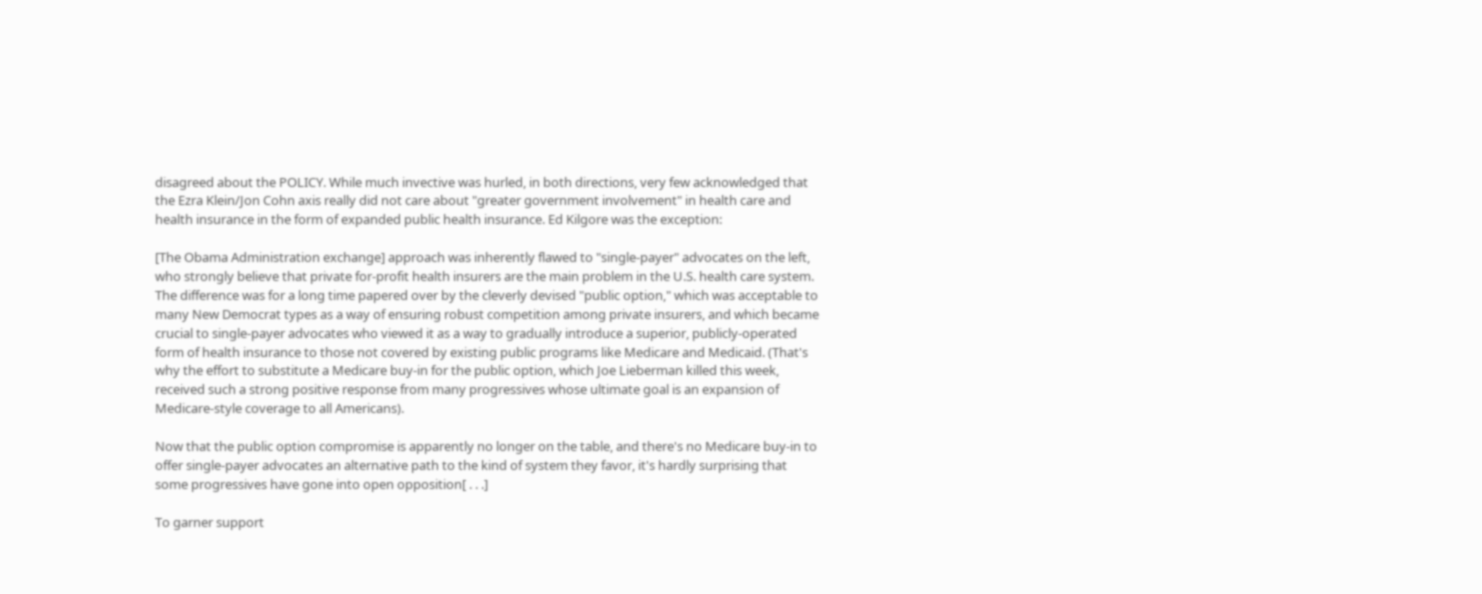disagreed about the POLICY. While much invective was hurled, in both directions, very few acknowledged that the Ezra Klein/Jon Cohn axis really did not care about "greater government involvement" in health care and health insurance in the form of expanded public health insurance. Ed Kilgore was the exception:

[The Obama Administration exchange] approach was inherently flawed to "single-payer" advocates on the left, who strongly believe that private for-profit health insurers are the main problem in the U.S. health care system. The difference was for a long time papered over by the cleverly devised "public option," which was acceptable to many New Democrat types as a way of ensuring robust competition among private insurers, and which became crucial to single-payer advocates who viewed it as a way to gradually introduce a superior, publicly-operated form of health insurance to those not covered by existing public programs like Medicare and Medicaid. (That's why the effort to substitute a Medicare buy-in for the public option, which Joe Lieberman killed this week, received such a strong positive response from many progressives whose ultimate goal is an expansion of Medicare-style coverage to all Americans).

Now that the public option compromise is apparently no longer on the table, and there's no Medicare buy-in to offer single-payer advocates an alternative path to the kind of system they favor, it's hardly surprising that some progressives have gone into open opposition[ . . .]

To garner support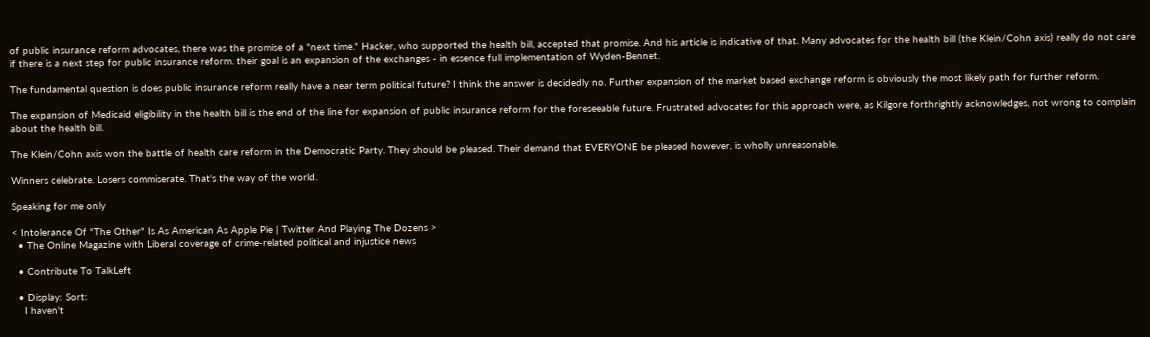of public insurance reform advocates, there was the promise of a "next time." Hacker, who supported the health bill, accepted that promise. And his article is indicative of that. Many advocates for the health bill (the Klein/Cohn axis) really do not care if there is a next step for public insurance reform. their goal is an expansion of the exchanges - in essence full implementation of Wyden-Bennet.

The fundamental question is does public insurance reform really have a near term political future? I think the answer is decidedly no. Further expansion of the market based exchange reform is obviously the most likely path for further reform.

The expansion of Medicaid eligibility in the health bill is the end of the line for expansion of public insurance reform for the foreseeable future. Frustrated advocates for this approach were, as Kilgore forthrightly acknowledges, not wrong to complain about the health bill.

The Klein/Cohn axis won the battle of health care reform in the Democratic Party. They should be pleased. Their demand that EVERYONE be pleased however, is wholly unreasonable.

Winners celebrate. Losers commiserate. That's the way of the world.

Speaking for me only

< Intolerance Of "The Other" Is As American As Apple Pie | Twitter And Playing The Dozens >
  • The Online Magazine with Liberal coverage of crime-related political and injustice news

  • Contribute To TalkLeft

  • Display: Sort:
    I haven't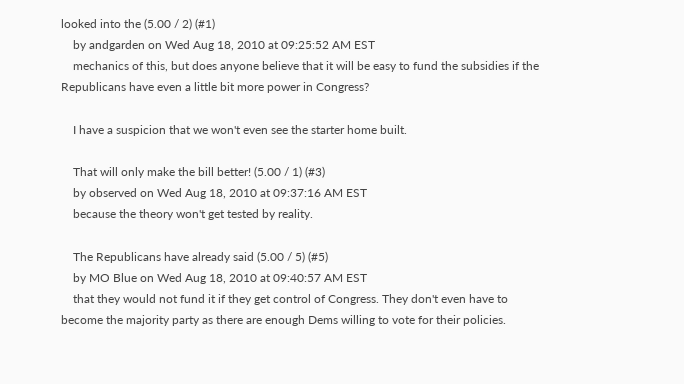looked into the (5.00 / 2) (#1)
    by andgarden on Wed Aug 18, 2010 at 09:25:52 AM EST
    mechanics of this, but does anyone believe that it will be easy to fund the subsidies if the Republicans have even a little bit more power in Congress?

    I have a suspicion that we won't even see the starter home built.

    That will only make the bill better! (5.00 / 1) (#3)
    by observed on Wed Aug 18, 2010 at 09:37:16 AM EST
    because the theory won't get tested by reality.

    The Republicans have already said (5.00 / 5) (#5)
    by MO Blue on Wed Aug 18, 2010 at 09:40:57 AM EST
    that they would not fund it if they get control of Congress. They don't even have to become the majority party as there are enough Dems willing to vote for their policies.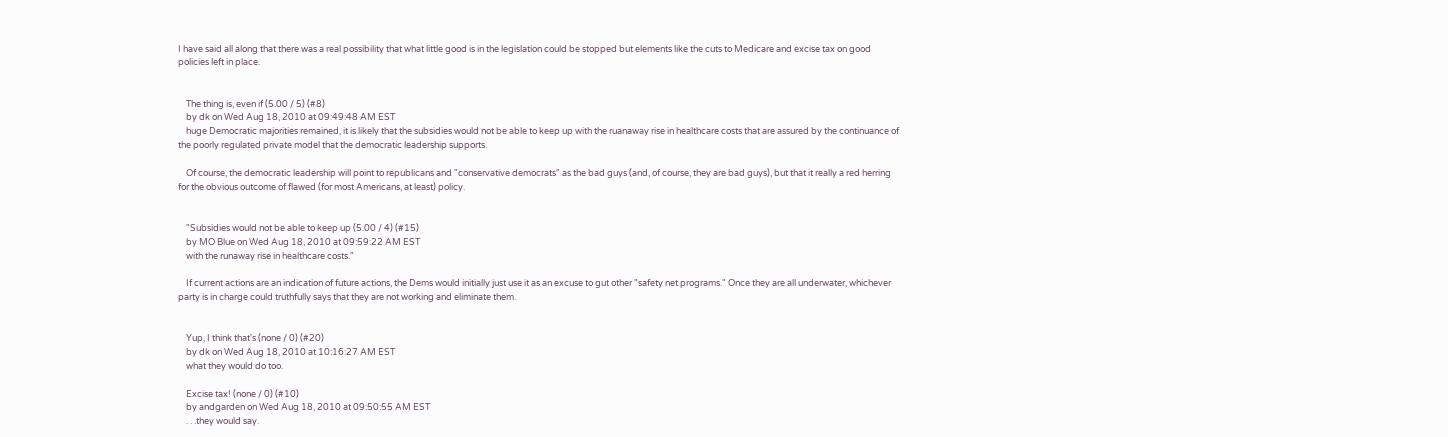I have said all along that there was a real possibility that what little good is in the legislation could be stopped but elements like the cuts to Medicare and excise tax on good policies left in place.


    The thing is, even if (5.00 / 5) (#8)
    by dk on Wed Aug 18, 2010 at 09:49:48 AM EST
    huge Democratic majorities remained, it is likely that the subsidies would not be able to keep up with the ruanaway rise in healthcare costs that are assured by the continuance of the poorly regulated private model that the democratic leadership supports.

    Of course, the democratic leadership will point to republicans and "conservative democrats" as the bad guys (and, of course, they are bad guys), but that it really a red herring for the obvious outcome of flawed (for most Americans, at least) policy.


    "Subsidies would not be able to keep up (5.00 / 4) (#15)
    by MO Blue on Wed Aug 18, 2010 at 09:59:22 AM EST
    with the runaway rise in healthcare costs."

    If current actions are an indication of future actions, the Dems would initially just use it as an excuse to gut other "safety net programs." Once they are all underwater, whichever party is in charge could truthfully says that they are not working and eliminate them.


    Yup, I think that's (none / 0) (#20)
    by dk on Wed Aug 18, 2010 at 10:16:27 AM EST
    what they would do too.

    Excise tax! (none / 0) (#10)
    by andgarden on Wed Aug 18, 2010 at 09:50:55 AM EST
    . . .they would say.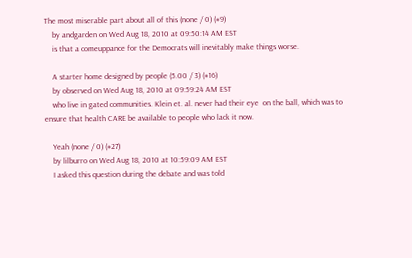The most miserable part about all of this (none / 0) (#9)
    by andgarden on Wed Aug 18, 2010 at 09:50:14 AM EST
    is that a comeuppance for the Democrats will inevitably make things worse.

    A starter home designed by people (5.00 / 3) (#16)
    by observed on Wed Aug 18, 2010 at 09:59:24 AM EST
    who live in gated communities. Klein et. al. never had their eye  on the ball, which was to ensure that health CARE be available to people who lack it now.

    Yeah (none / 0) (#27)
    by lilburro on Wed Aug 18, 2010 at 10:59:09 AM EST
    I asked this question during the debate and was told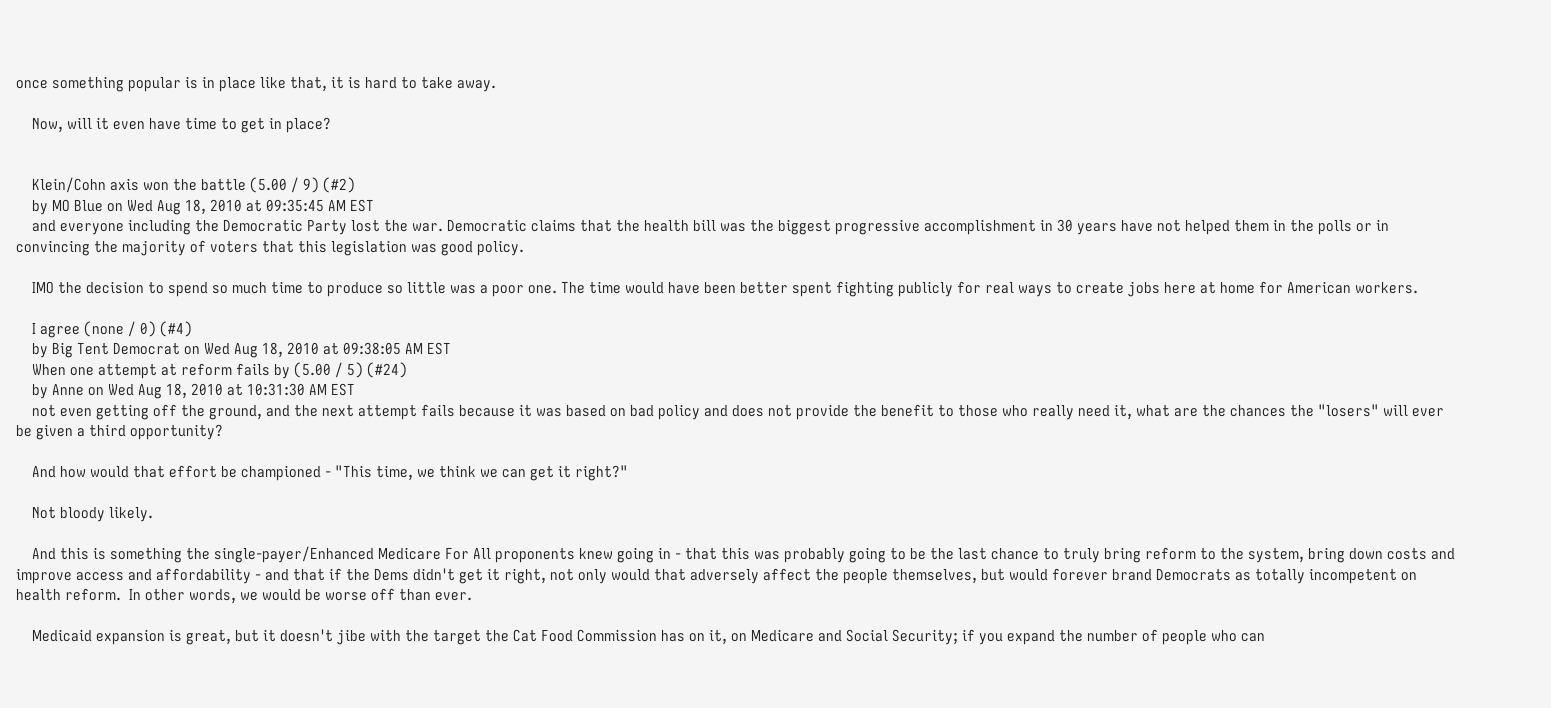once something popular is in place like that, it is hard to take away.

    Now, will it even have time to get in place?


    Klein/Cohn axis won the battle (5.00 / 9) (#2)
    by MO Blue on Wed Aug 18, 2010 at 09:35:45 AM EST
    and everyone including the Democratic Party lost the war. Democratic claims that the health bill was the biggest progressive accomplishment in 30 years have not helped them in the polls or in convincing the majority of voters that this legislation was good policy.

    IMO the decision to spend so much time to produce so little was a poor one. The time would have been better spent fighting publicly for real ways to create jobs here at home for American workers.

    I agree (none / 0) (#4)
    by Big Tent Democrat on Wed Aug 18, 2010 at 09:38:05 AM EST
    When one attempt at reform fails by (5.00 / 5) (#24)
    by Anne on Wed Aug 18, 2010 at 10:31:30 AM EST
    not even getting off the ground, and the next attempt fails because it was based on bad policy and does not provide the benefit to those who really need it, what are the chances the "losers" will ever be given a third opportunity?

    And how would that effort be championed - "This time, we think we can get it right?"

    Not bloody likely.

    And this is something the single-payer/Enhanced Medicare For All proponents knew going in - that this was probably going to be the last chance to truly bring reform to the system, bring down costs and improve access and affordability - and that if the Dems didn't get it right, not only would that adversely affect the people themselves, but would forever brand Democrats as totally incompetent on health reform.  In other words, we would be worse off than ever.

    Medicaid expansion is great, but it doesn't jibe with the target the Cat Food Commission has on it, on Medicare and Social Security; if you expand the number of people who can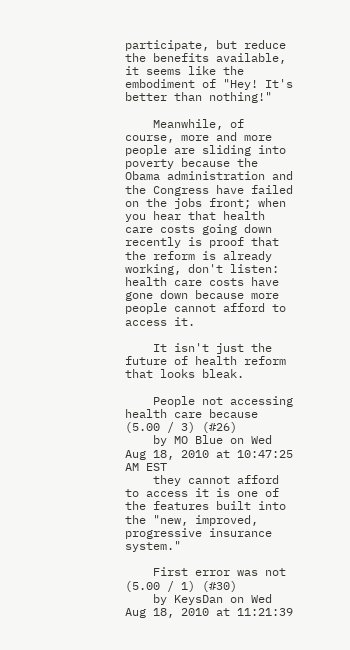participate, but reduce the benefits available, it seems like the embodiment of "Hey! It's better than nothing!"

    Meanwhile, of course, more and more people are sliding into poverty because the Obama administration and the Congress have failed on the jobs front; when you hear that health care costs going down recently is proof that the reform is already working, don't listen: health care costs have gone down because more people cannot afford to access it.

    It isn't just the future of health reform that looks bleak.

    People not accessing health care because (5.00 / 3) (#26)
    by MO Blue on Wed Aug 18, 2010 at 10:47:25 AM EST
    they cannot afford to access it is one of the features built into the "new, improved, progressive insurance system."

    First error was not (5.00 / 1) (#30)
    by KeysDan on Wed Aug 18, 2010 at 11:21:39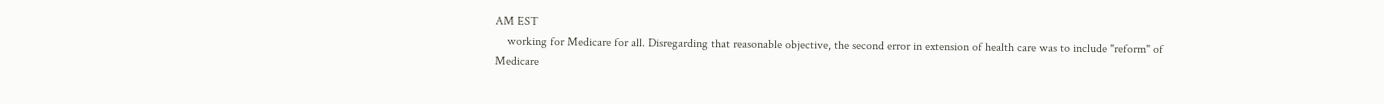AM EST
    working for Medicare for all. Disregarding that reasonable objective, the second error in extension of health care was to include "reform" of Medicare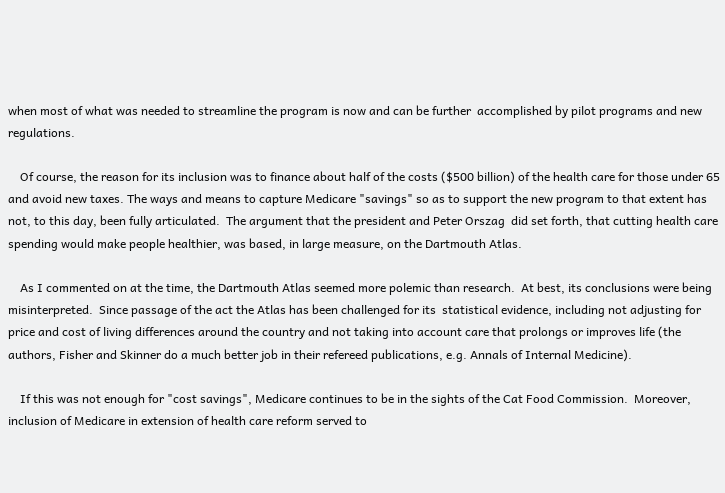when most of what was needed to streamline the program is now and can be further  accomplished by pilot programs and new regulations.

    Of course, the reason for its inclusion was to finance about half of the costs ($500 billion) of the health care for those under 65 and avoid new taxes. The ways and means to capture Medicare "savings" so as to support the new program to that extent has not, to this day, been fully articulated.  The argument that the president and Peter Orszag  did set forth, that cutting health care spending would make people healthier, was based, in large measure, on the Dartmouth Atlas.

    As I commented on at the time, the Dartmouth Atlas seemed more polemic than research.  At best, its conclusions were being misinterpreted.  Since passage of the act the Atlas has been challenged for its  statistical evidence, including not adjusting for price and cost of living differences around the country and not taking into account care that prolongs or improves life (the authors, Fisher and Skinner do a much better job in their refereed publications, e.g. Annals of Internal Medicine).

    If this was not enough for "cost savings", Medicare continues to be in the sights of the Cat Food Commission.  Moreover, inclusion of Medicare in extension of health care reform served to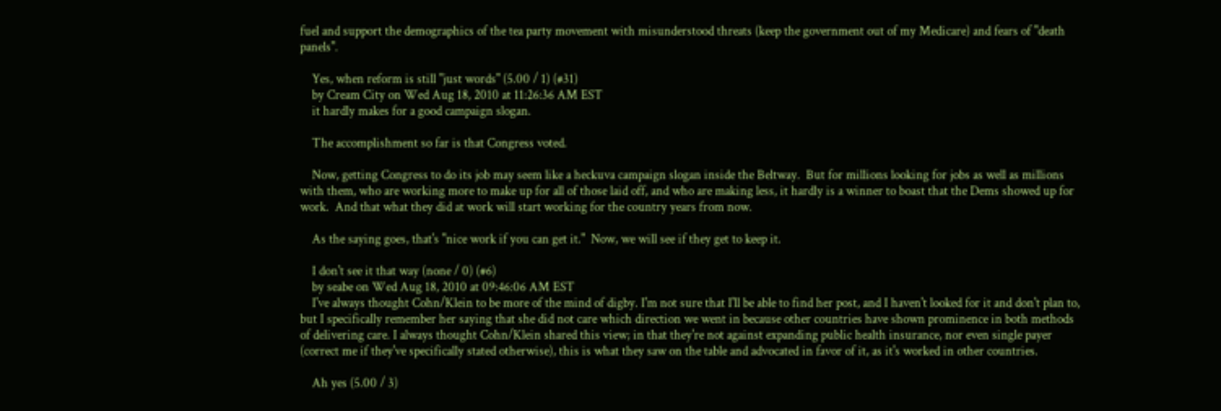fuel and support the demographics of the tea party movement with misunderstood threats (keep the government out of my Medicare) and fears of "death panels".

    Yes, when reform is still "just words" (5.00 / 1) (#31)
    by Cream City on Wed Aug 18, 2010 at 11:26:36 AM EST
    it hardly makes for a good campaign slogan.

    The accomplishment so far is that Congress voted.

    Now, getting Congress to do its job may seem like a heckuva campaign slogan inside the Beltway.  But for millions looking for jobs as well as millions with them, who are working more to make up for all of those laid off, and who are making less, it hardly is a winner to boast that the Dems showed up for work.  And that what they did at work will start working for the country years from now.

    As the saying goes, that's "nice work if you can get it."  Now, we will see if they get to keep it.

    I don't see it that way (none / 0) (#6)
    by seabe on Wed Aug 18, 2010 at 09:46:06 AM EST
    I've always thought Cohn/Klein to be more of the mind of digby. I'm not sure that I'll be able to find her post, and I haven't looked for it and don't plan to, but I specifically remember her saying that she did not care which direction we went in because other countries have shown prominence in both methods of delivering care. I always thought Cohn/Klein shared this view; in that they're not against expanding public health insurance, nor even single payer (correct me if they've specifically stated otherwise), this is what they saw on the table and advocated in favor of it, as it's worked in other countries.

    Ah yes (5.00 / 3)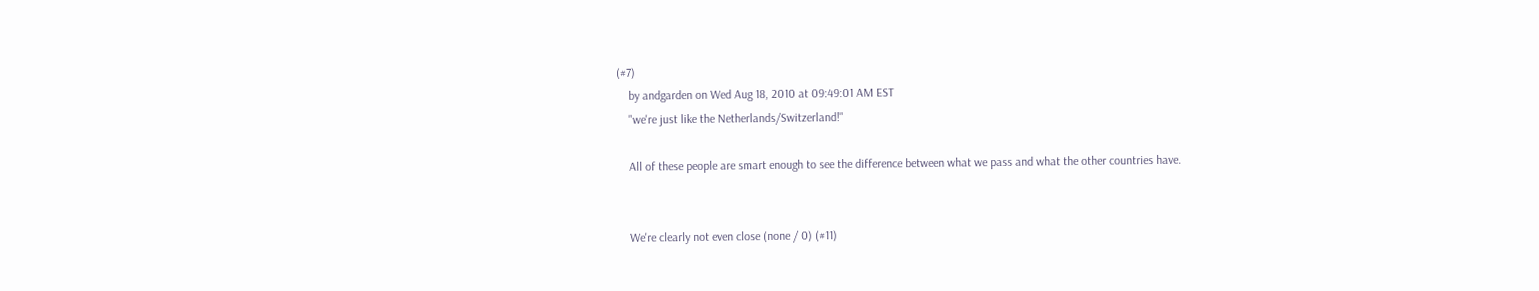(#7)
    by andgarden on Wed Aug 18, 2010 at 09:49:01 AM EST
    "we're just like the Netherlands/Switzerland!"

    All of these people are smart enough to see the difference between what we pass and what the other countries have.


    We're clearly not even close (none / 0) (#11)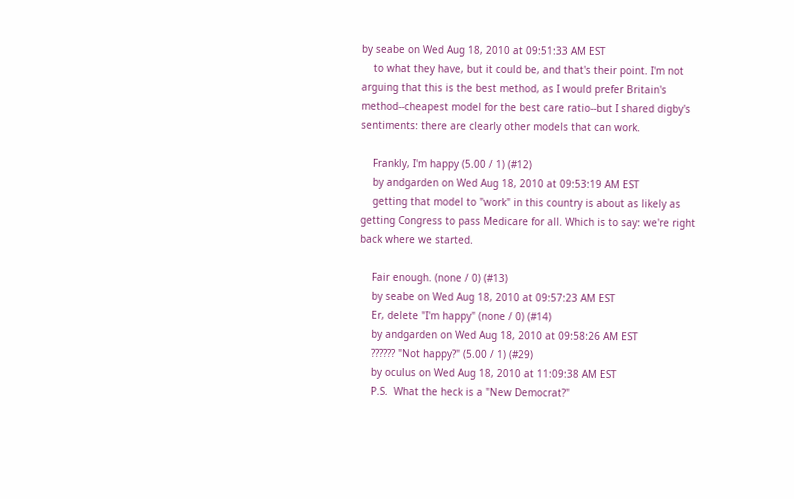by seabe on Wed Aug 18, 2010 at 09:51:33 AM EST
    to what they have, but it could be, and that's their point. I'm not arguing that this is the best method, as I would prefer Britain's method--cheapest model for the best care ratio--but I shared digby's sentiments: there are clearly other models that can work.

    Frankly, I'm happy (5.00 / 1) (#12)
    by andgarden on Wed Aug 18, 2010 at 09:53:19 AM EST
    getting that model to "work" in this country is about as likely as getting Congress to pass Medicare for all. Which is to say: we're right back where we started.

    Fair enough. (none / 0) (#13)
    by seabe on Wed Aug 18, 2010 at 09:57:23 AM EST
    Er, delete "I'm happy" (none / 0) (#14)
    by andgarden on Wed Aug 18, 2010 at 09:58:26 AM EST
    ?????? "Not happy?" (5.00 / 1) (#29)
    by oculus on Wed Aug 18, 2010 at 11:09:38 AM EST
    P.S.  What the heck is a "New Democrat?"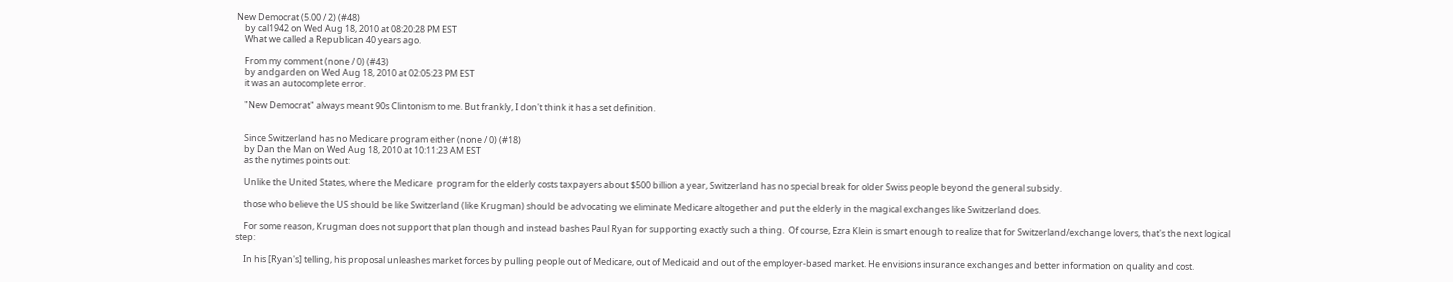New Democrat (5.00 / 2) (#48)
    by cal1942 on Wed Aug 18, 2010 at 08:20:28 PM EST
    What we called a Republican 40 years ago.

    From my comment (none / 0) (#43)
    by andgarden on Wed Aug 18, 2010 at 02:05:23 PM EST
    it was an autocomplete error.

    "New Democrat" always meant 90s Clintonism to me. But frankly, I don't think it has a set definition.


    Since Switzerland has no Medicare program either (none / 0) (#18)
    by Dan the Man on Wed Aug 18, 2010 at 10:11:23 AM EST
    as the nytimes points out:

    Unlike the United States, where the Medicare  program for the elderly costs taxpayers about $500 billion a year, Switzerland has no special break for older Swiss people beyond the general subsidy.

    those who believe the US should be like Switzerland (like Krugman) should be advocating we eliminate Medicare altogether and put the elderly in the magical exchanges like Switzerland does.

    For some reason, Krugman does not support that plan though and instead bashes Paul Ryan for supporting exactly such a thing.  Of course, Ezra Klein is smart enough to realize that for Switzerland/exchange lovers, that's the next logical step:

    In his [Ryan's] telling, his proposal unleashes market forces by pulling people out of Medicare, out of Medicaid and out of the employer-based market. He envisions insurance exchanges and better information on quality and cost.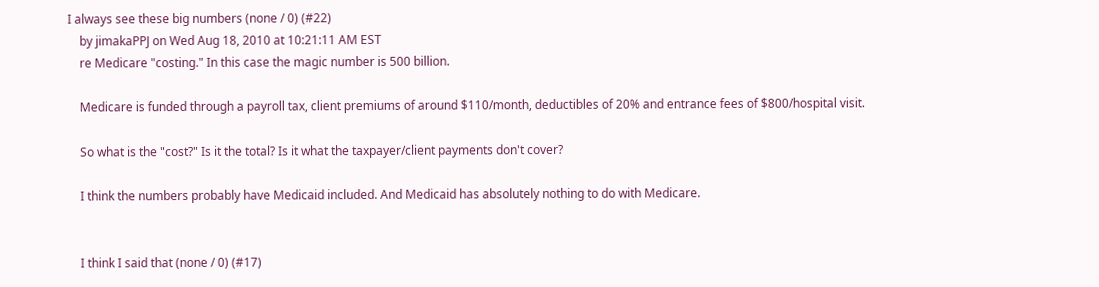I always see these big numbers (none / 0) (#22)
    by jimakaPPJ on Wed Aug 18, 2010 at 10:21:11 AM EST
    re Medicare "costing." In this case the magic number is 500 billion.

    Medicare is funded through a payroll tax, client premiums of around $110/month, deductibles of 20% and entrance fees of $800/hospital visit.

    So what is the "cost?" Is it the total? Is it what the taxpayer/client payments don't cover?

    I think the numbers probably have Medicaid included. And Medicaid has absolutely nothing to do with Medicare.


    I think I said that (none / 0) (#17)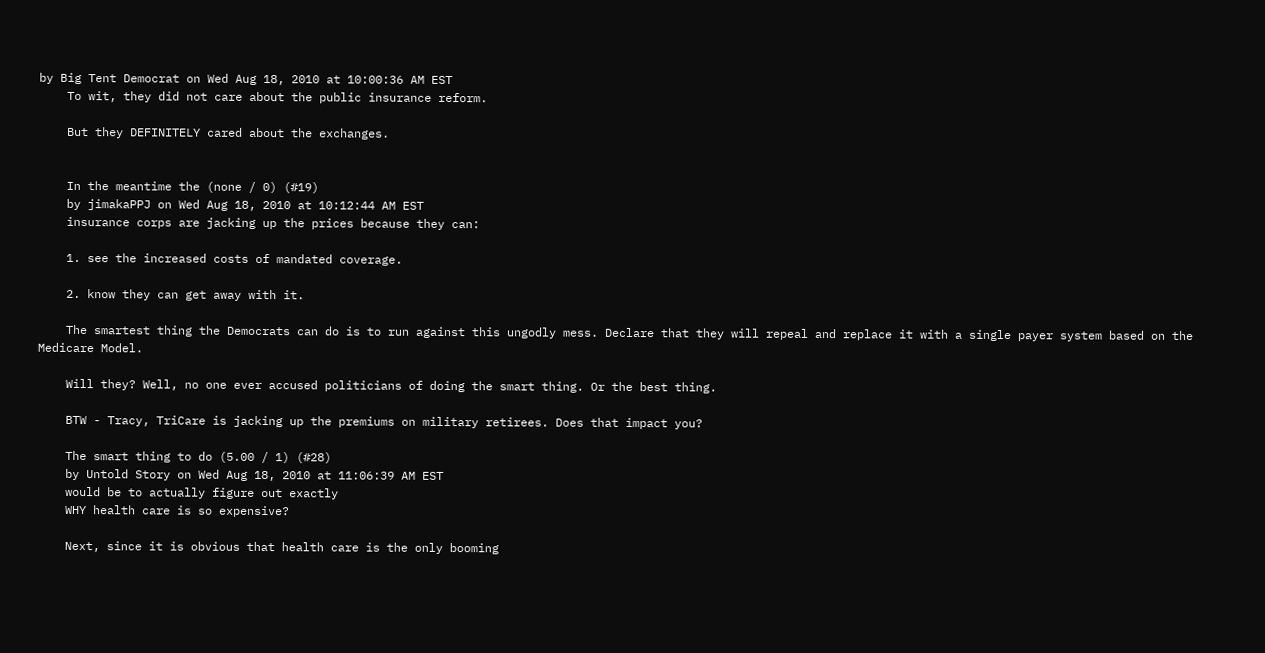by Big Tent Democrat on Wed Aug 18, 2010 at 10:00:36 AM EST
    To wit, they did not care about the public insurance reform.

    But they DEFINITELY cared about the exchanges.


    In the meantime the (none / 0) (#19)
    by jimakaPPJ on Wed Aug 18, 2010 at 10:12:44 AM EST
    insurance corps are jacking up the prices because they can:

    1. see the increased costs of mandated coverage.

    2. know they can get away with it.

    The smartest thing the Democrats can do is to run against this ungodly mess. Declare that they will repeal and replace it with a single payer system based on the Medicare Model.

    Will they? Well, no one ever accused politicians of doing the smart thing. Or the best thing.

    BTW - Tracy, TriCare is jacking up the premiums on military retirees. Does that impact you?

    The smart thing to do (5.00 / 1) (#28)
    by Untold Story on Wed Aug 18, 2010 at 11:06:39 AM EST
    would be to actually figure out exactly
    WHY health care is so expensive?

    Next, since it is obvious that health care is the only booming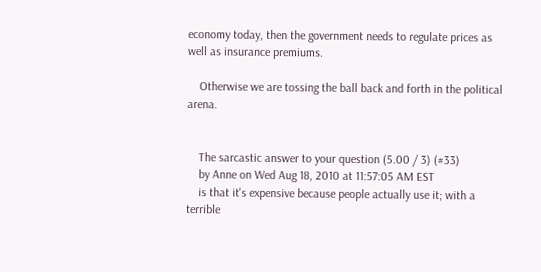economy today, then the government needs to regulate prices as well as insurance premiums.

    Otherwise we are tossing the ball back and forth in the political arena.


    The sarcastic answer to your question (5.00 / 3) (#33)
    by Anne on Wed Aug 18, 2010 at 11:57:05 AM EST
    is that it's expensive because people actually use it; with a terrible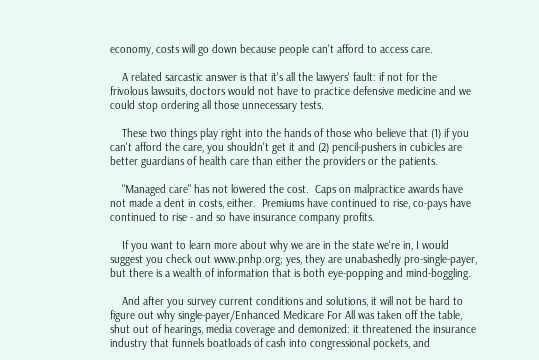economy, costs will go down because people can't afford to access care.

    A related sarcastic answer is that it's all the lawyers' fault: if not for the frivolous lawsuits, doctors would not have to practice defensive medicine and we could stop ordering all those unnecessary tests.

    These two things play right into the hands of those who believe that (1) if you can't afford the care, you shouldn't get it and (2) pencil-pushers in cubicles are better guardians of health care than either the providers or the patients.

    "Managed care" has not lowered the cost.  Caps on malpractice awards have not made a dent in costs, either.  Premiums have continued to rise, co-pays have continued to rise - and so have insurance company profits.

    If you want to learn more about why we are in the state we're in, I would suggest you check out www.pnhp.org; yes, they are unabashedly pro-single-payer, but there is a wealth of information that is both eye-popping and mind-boggling.

    And after you survey current conditions and solutions, it will not be hard to figure out why single-payer/Enhanced Medicare For All was taken off the table, shut out of hearings, media coverage and demonized: it threatened the insurance industry that funnels boatloads of cash into congressional pockets, and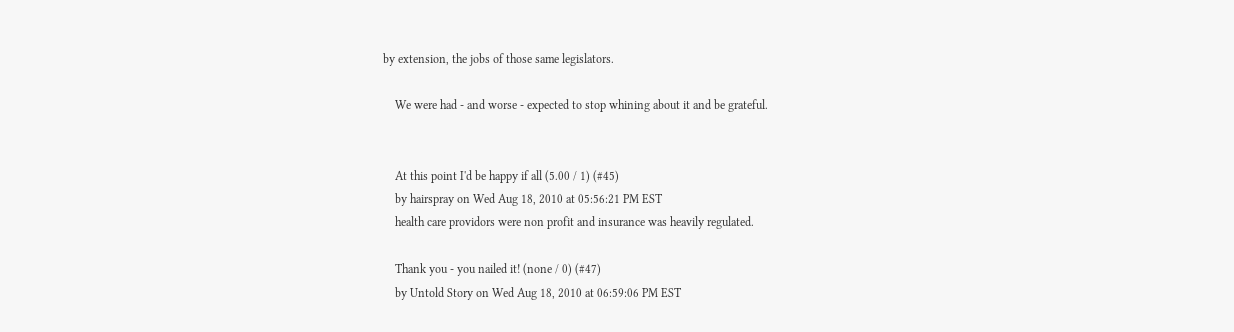by extension, the jobs of those same legislators.

    We were had - and worse - expected to stop whining about it and be grateful.


    At this point I'd be happy if all (5.00 / 1) (#45)
    by hairspray on Wed Aug 18, 2010 at 05:56:21 PM EST
    health care providors were non profit and insurance was heavily regulated.

    Thank you - you nailed it! (none / 0) (#47)
    by Untold Story on Wed Aug 18, 2010 at 06:59:06 PM EST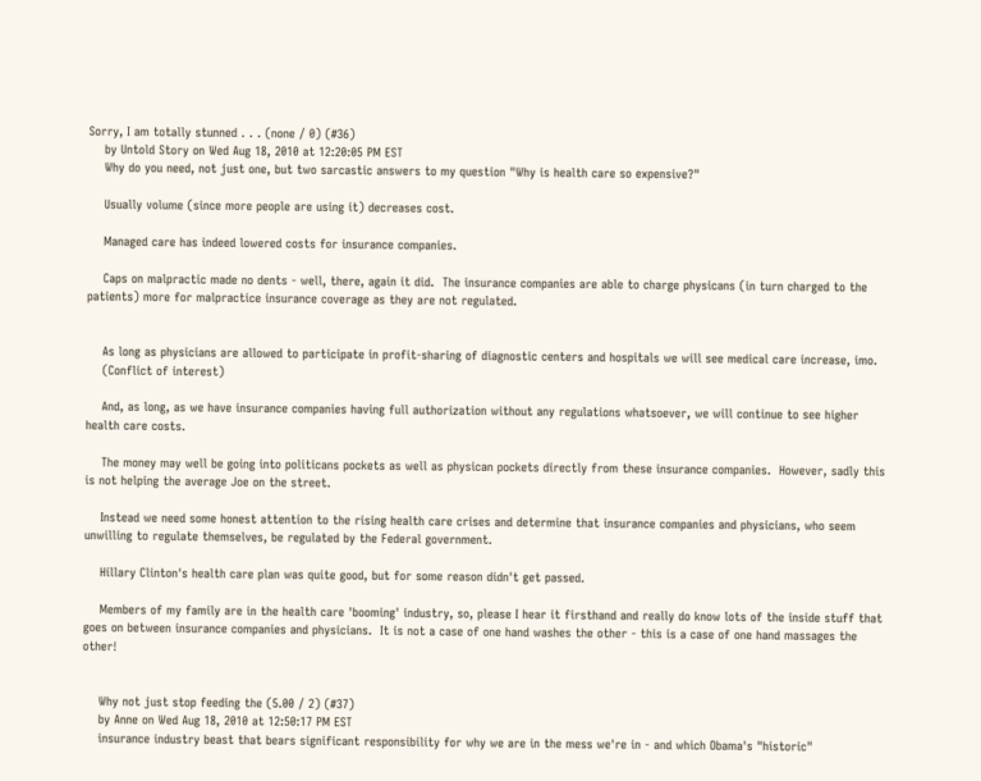Sorry, I am totally stunned . . . (none / 0) (#36)
    by Untold Story on Wed Aug 18, 2010 at 12:20:05 PM EST
    Why do you need, not just one, but two sarcastic answers to my question "Why is health care so expensive?"

    Usually volume (since more people are using it) decreases cost.

    Managed care has indeed lowered costs for insurance companies.

    Caps on malpractic made no dents - well, there, again it did.  The insurance companies are able to charge physicans (in turn charged to the patients) more for malpractice insurance coverage as they are not regulated.


    As long as physicians are allowed to participate in profit-sharing of diagnostic centers and hospitals we will see medical care increase, imo.
    (Conflict of interest)

    And, as long, as we have insurance companies having full authorization without any regulations whatsoever, we will continue to see higher health care costs.

    The money may well be going into politicans pockets as well as physican pockets directly from these insurance companies.  However, sadly this is not helping the average Joe on the street.

    Instead we need some honest attention to the rising health care crises and determine that insurance companies and physicians, who seem unwilling to regulate themselves, be regulated by the Federal government.

    Hillary Clinton's health care plan was quite good, but for some reason didn't get passed.

    Members of my family are in the health care 'booming' industry, so, please I hear it firsthand and really do know lots of the inside stuff that goes on between insurance companies and physicians.  It is not a case of one hand washes the other - this is a case of one hand massages the other!


    Why not just stop feeding the (5.00 / 2) (#37)
    by Anne on Wed Aug 18, 2010 at 12:50:17 PM EST
    insurance industry beast that bears significant responsibility for why we are in the mess we're in - and which Obama's "historic"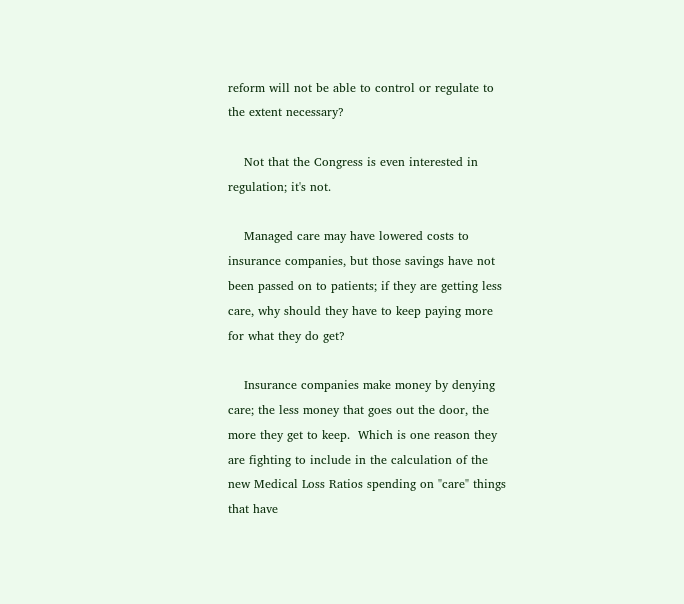reform will not be able to control or regulate to the extent necessary?

    Not that the Congress is even interested in regulation; it's not.

    Managed care may have lowered costs to insurance companies, but those savings have not been passed on to patients; if they are getting less care, why should they have to keep paying more for what they do get?

    Insurance companies make money by denying care; the less money that goes out the door, the more they get to keep.  Which is one reason they are fighting to include in the calculation of the new Medical Loss Ratios spending on "care" things that have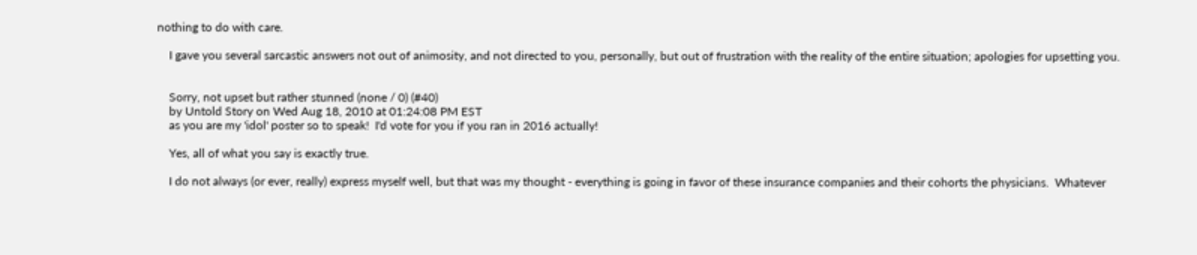nothing to do with care.

    I gave you several sarcastic answers not out of animosity, and not directed to you, personally, but out of frustration with the reality of the entire situation; apologies for upsetting you.


    Sorry, not upset but rather stunned (none / 0) (#40)
    by Untold Story on Wed Aug 18, 2010 at 01:24:08 PM EST
    as you are my 'idol' poster so to speak!  I'd vote for you if you ran in 2016 actually!

    Yes, all of what you say is exactly true.

    I do not always (or ever, really) express myself well, but that was my thought - everything is going in favor of these insurance companies and their cohorts the physicians.  Whatever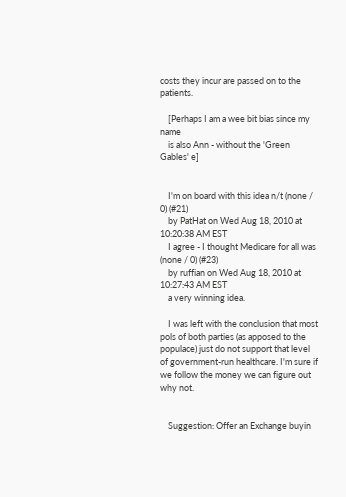costs they incur are passed on to the patients.

    [Perhaps I am a wee bit bias since my name
    is also Ann - without the 'Green Gables' e]


    I'm on board with this idea n/t (none / 0) (#21)
    by PatHat on Wed Aug 18, 2010 at 10:20:38 AM EST
    I agree - I thought Medicare for all was (none / 0) (#23)
    by ruffian on Wed Aug 18, 2010 at 10:27:43 AM EST
    a very winning idea.

    I was left with the conclusion that most pols of both parties (as apposed to the populace) just do not support that level of government-run healthcare. I'm sure if we follow the money we can figure out why not.


    Suggestion: Offer an Exchange buyin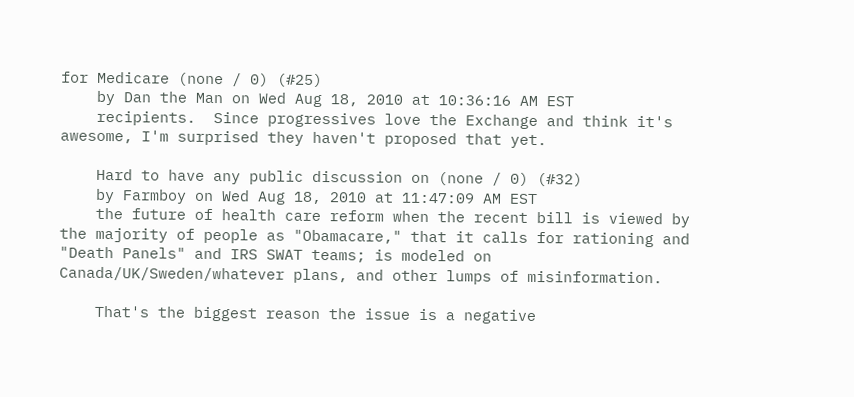for Medicare (none / 0) (#25)
    by Dan the Man on Wed Aug 18, 2010 at 10:36:16 AM EST
    recipients.  Since progressives love the Exchange and think it's awesome, I'm surprised they haven't proposed that yet.

    Hard to have any public discussion on (none / 0) (#32)
    by Farmboy on Wed Aug 18, 2010 at 11:47:09 AM EST
    the future of health care reform when the recent bill is viewed by the majority of people as "Obamacare," that it calls for rationing and "Death Panels" and IRS SWAT teams; is modeled on Canada/UK/Sweden/whatever plans, and other lumps of misinformation.

    That's the biggest reason the issue is a negative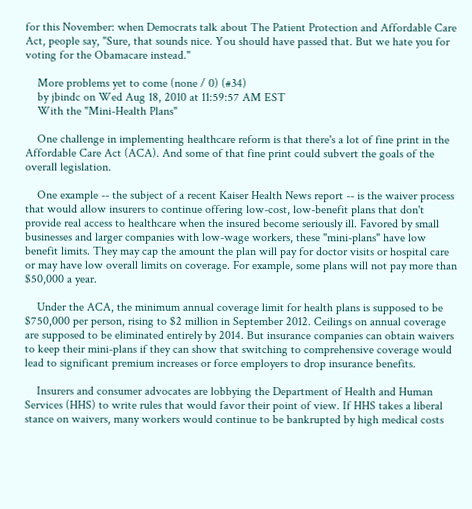for this November: when Democrats talk about The Patient Protection and Affordable Care Act, people say, "Sure, that sounds nice. You should have passed that. But we hate you for voting for the Obamacare instead."

    More problems yet to come (none / 0) (#34)
    by jbindc on Wed Aug 18, 2010 at 11:59:57 AM EST
    With the "Mini-Health Plans"

    One challenge in implementing healthcare reform is that there's a lot of fine print in the Affordable Care Act (ACA). And some of that fine print could subvert the goals of the overall legislation.

    One example -- the subject of a recent Kaiser Health News report -- is the waiver process that would allow insurers to continue offering low-cost, low-benefit plans that don't provide real access to healthcare when the insured become seriously ill. Favored by small businesses and larger companies with low-wage workers, these "mini-plans" have low benefit limits. They may cap the amount the plan will pay for doctor visits or hospital care or may have low overall limits on coverage. For example, some plans will not pay more than $50,000 a year.

    Under the ACA, the minimum annual coverage limit for health plans is supposed to be $750,000 per person, rising to $2 million in September 2012. Ceilings on annual coverage are supposed to be eliminated entirely by 2014. But insurance companies can obtain waivers to keep their mini-plans if they can show that switching to comprehensive coverage would lead to significant premium increases or force employers to drop insurance benefits.

    Insurers and consumer advocates are lobbying the Department of Health and Human Services (HHS) to write rules that would favor their point of view. If HHS takes a liberal stance on waivers, many workers would continue to be bankrupted by high medical costs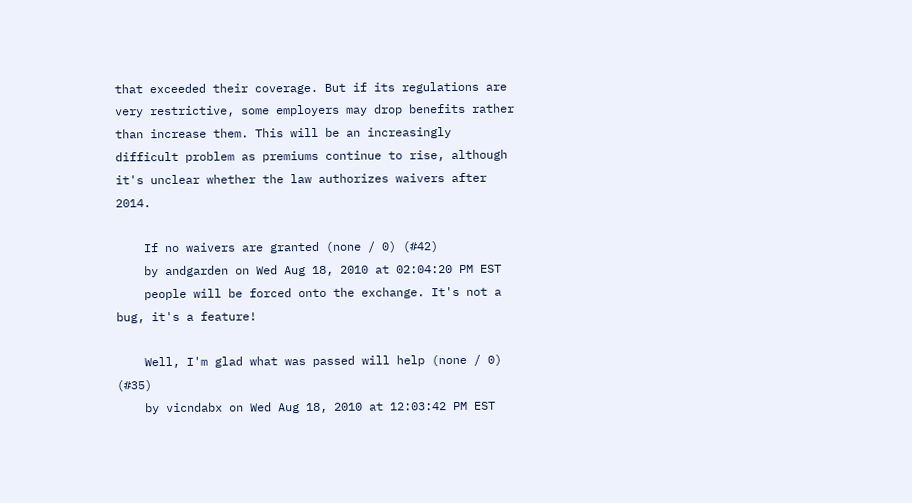that exceeded their coverage. But if its regulations are very restrictive, some employers may drop benefits rather than increase them. This will be an increasingly difficult problem as premiums continue to rise, although it's unclear whether the law authorizes waivers after 2014.

    If no waivers are granted (none / 0) (#42)
    by andgarden on Wed Aug 18, 2010 at 02:04:20 PM EST
    people will be forced onto the exchange. It's not a bug, it's a feature!

    Well, I'm glad what was passed will help (none / 0) (#35)
    by vicndabx on Wed Aug 18, 2010 at 12:03:42 PM EST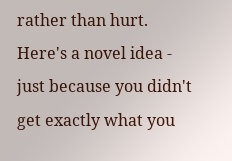rather than hurt.  Here's a novel idea - just because you didn't get exactly what you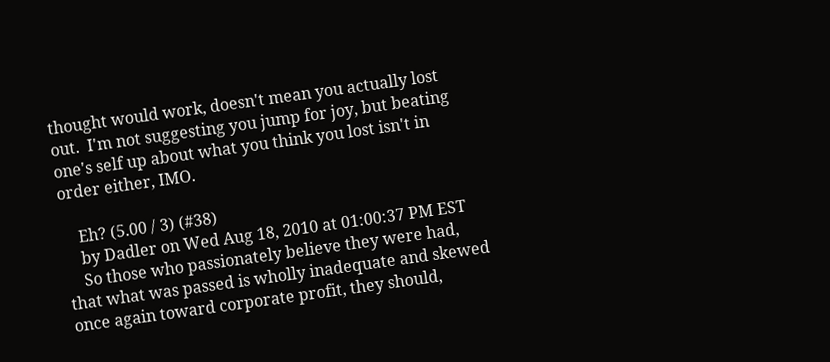thought would work, doesn't mean you actually lost out.  I'm not suggesting you jump for joy, but beating one's self up about what you think you lost isn't in order either, IMO.

    Eh? (5.00 / 3) (#38)
    by Dadler on Wed Aug 18, 2010 at 01:00:37 PM EST
    So those who passionately believe they were had, that what was passed is wholly inadequate and skewed once again toward corporate profit, they should,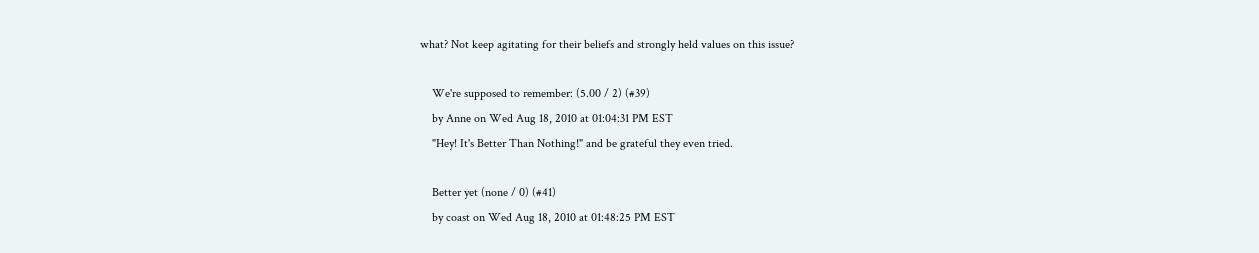what? Not keep agitating for their beliefs and strongly held values on this issue?

    We're supposed to remember: (5.00 / 2) (#39)
    by Anne on Wed Aug 18, 2010 at 01:04:31 PM EST
    "Hey! It's Better Than Nothing!" and be grateful they even tried.

    Better yet (none / 0) (#41)
    by coast on Wed Aug 18, 2010 at 01:48:25 PM EST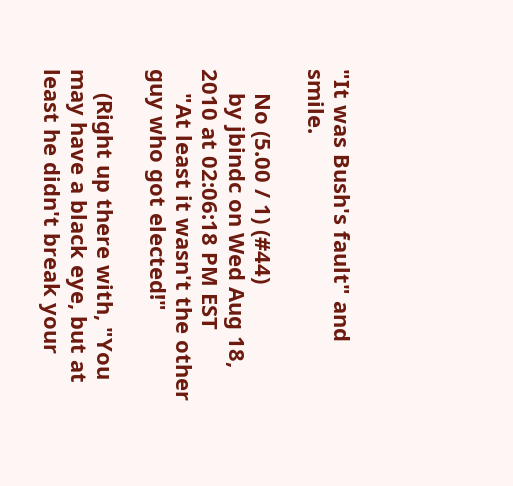"It was Bush's fault" and smile.

    No (5.00 / 1) (#44)
    by jbindc on Wed Aug 18, 2010 at 02:06:18 PM EST
    "At least it wasn't the other guy who got elected!"

    (Right up there with, "You may have a black eye, but at least he didn't break your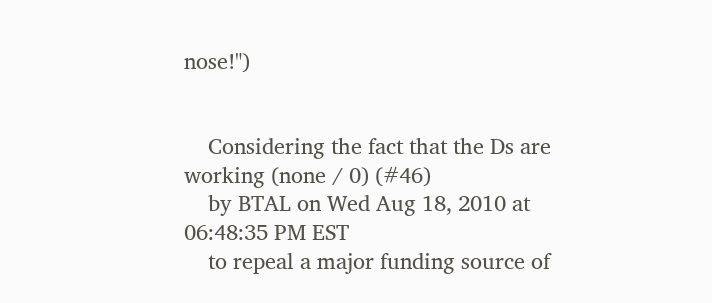nose!")


    Considering the fact that the Ds are working (none / 0) (#46)
    by BTAL on Wed Aug 18, 2010 at 06:48:35 PM EST
    to repeal a major funding source of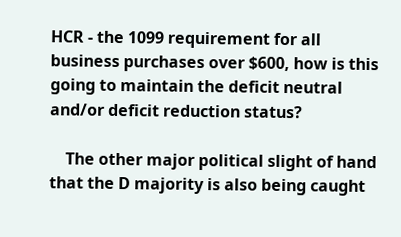HCR - the 1099 requirement for all business purchases over $600, how is this going to maintain the deficit neutral and/or deficit reduction status?

    The other major political slight of hand that the D majority is also being caught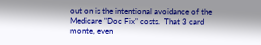out on is the intentional avoidance of the Medicare "Doc Fix" costs.  That 3 card monte, even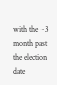with the ~3 month past the election date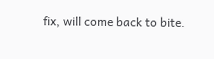fix, will come back to bite.